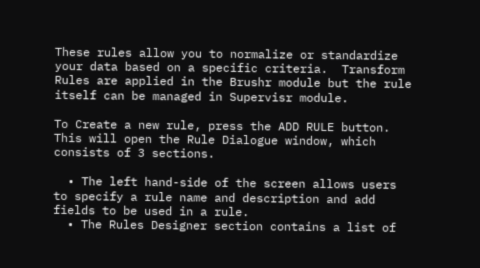These rules allow you to normalize or standardize your data based on a specific criteria.  Transform Rules are applied in the Brushr module but the rule itself can be managed in Supervisr module.

To Create a new rule, press the ADD RULE button. This will open the Rule Dialogue window, which consists of 3 sections.

  • The left hand-side of the screen allows users to specify a rule name and description and add fields to be used in a rule.
  • The Rules Designer section contains a list of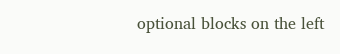optional blocks on the left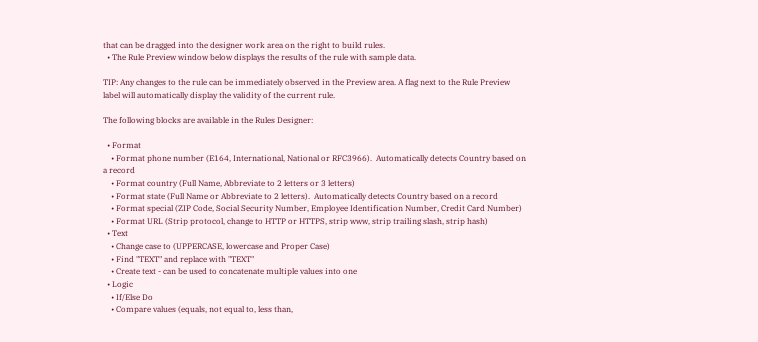that can be dragged into the designer work area on the right to build rules.
  • The Rule Preview window below displays the results of the rule with sample data.

TIP: Any changes to the rule can be immediately observed in the Preview area. A flag next to the Rule Preview label will automatically display the validity of the current rule.

The following blocks are available in the Rules Designer:

  • Format
    • Format phone number (E164, International, National or RFC3966).  Automatically detects Country based on a record
    • Format country (Full Name, Abbreviate to 2 letters or 3 letters)
    • Format state (Full Name or Abbreviate to 2 letters).  Automatically detects Country based on a record
    • Format special (ZIP Code, Social Security Number, Employee Identification Number, Credit Card Number)
    • Format URL (Strip protocol, change to HTTP or HTTPS, strip www, strip trailing slash, strip hash)
  • Text
    • Change case to (UPPERCASE, lowercase and Proper Case)
    • Find "TEXT" and replace with "TEXT"
    • Create text - can be used to concatenate multiple values into one
  • Logic
    • If/Else Do
    • Compare values (equals, not equal to, less than,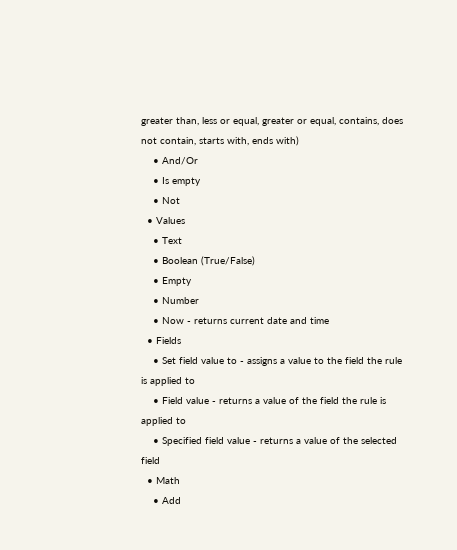greater than, less or equal, greater or equal, contains, does not contain, starts with, ends with)
    • And/Or
    • Is empty
    • Not
  • Values
    • Text
    • Boolean (True/False)
    • Empty
    • Number
    • Now - returns current date and time
  • Fields
    • Set field value to - assigns a value to the field the rule is applied to
    • Field value - returns a value of the field the rule is applied to
    • Specified field value - returns a value of the selected field
  • Math
    • Add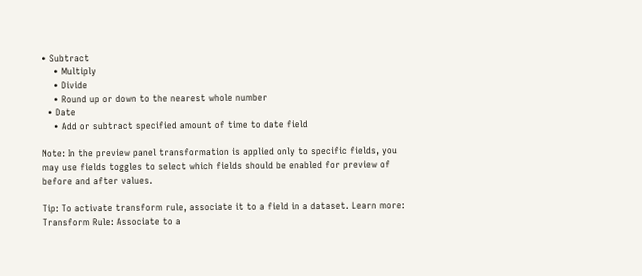• Subtract
    • Multiply
    • Divide
    • Round up or down to the nearest whole number
  • Date
    • Add or subtract specified amount of time to date field

Note: In the preview panel transformation is applied only to specific fields, you may use fields toggles to select which fields should be enabled for preview of before and after values.

Tip: To activate transform rule, associate it to a field in a dataset. Learn more:
Transform Rule: Associate to a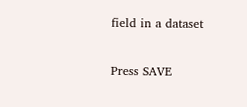field in a dataset

Press SAVE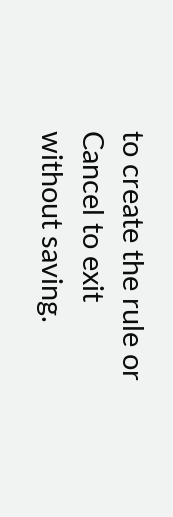to create the rule or Cancel to exit without saving.